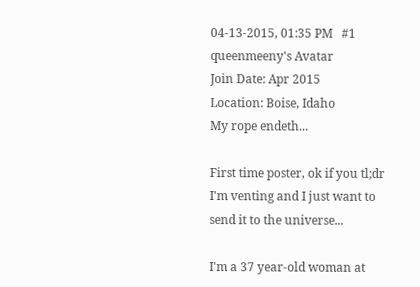04-13-2015, 01:35 PM   #1
queenmeeny's Avatar
Join Date: Apr 2015
Location: Boise, Idaho
My rope endeth...

First time poster, ok if you tl;dr I'm venting and I just want to send it to the universe...

I'm a 37 year-old woman at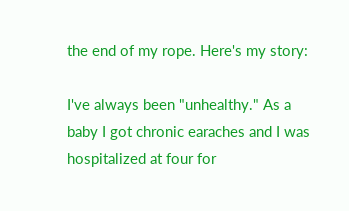the end of my rope. Here's my story:

I've always been "unhealthy." As a baby I got chronic earaches and I was hospitalized at four for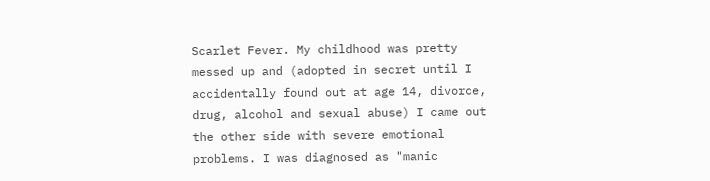Scarlet Fever. My childhood was pretty messed up and (adopted in secret until I accidentally found out at age 14, divorce, drug, alcohol and sexual abuse) I came out the other side with severe emotional problems. I was diagnosed as "manic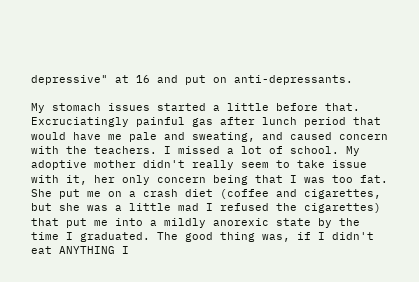depressive" at 16 and put on anti-depressants.

My stomach issues started a little before that. Excruciatingly painful gas after lunch period that would have me pale and sweating, and caused concern with the teachers. I missed a lot of school. My adoptive mother didn't really seem to take issue with it, her only concern being that I was too fat. She put me on a crash diet (coffee and cigarettes, but she was a little mad I refused the cigarettes) that put me into a mildly anorexic state by the time I graduated. The good thing was, if I didn't eat ANYTHING I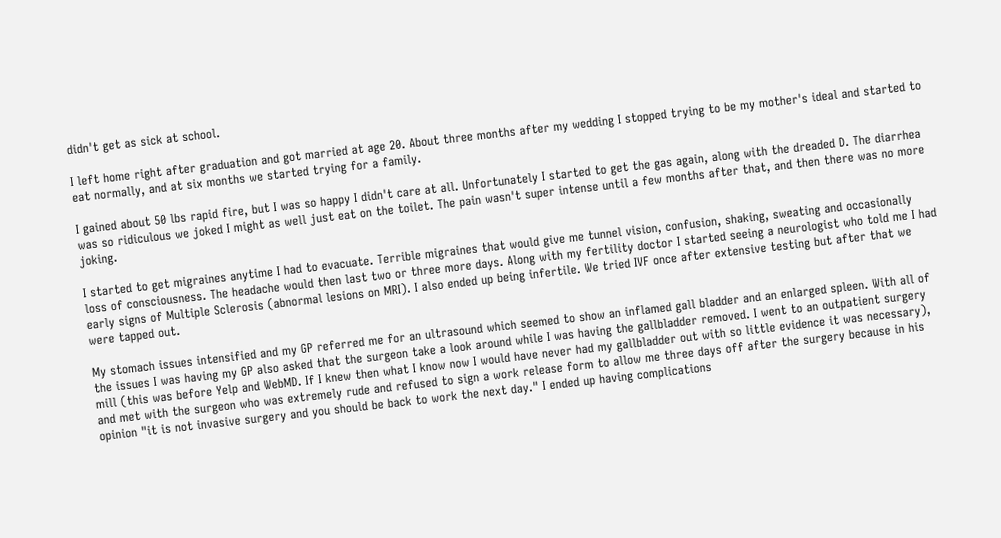didn't get as sick at school.

I left home right after graduation and got married at age 20. About three months after my wedding I stopped trying to be my mother's ideal and started to eat normally, and at six months we started trying for a family.

I gained about 50 lbs rapid fire, but I was so happy I didn't care at all. Unfortunately I started to get the gas again, along with the dreaded D. The diarrhea was so ridiculous we joked I might as well just eat on the toilet. The pain wasn't super intense until a few months after that, and then there was no more joking.

I started to get migraines anytime I had to evacuate. Terrible migraines that would give me tunnel vision, confusion, shaking, sweating and occasionally loss of consciousness. The headache would then last two or three more days. Along with my fertility doctor I started seeing a neurologist who told me I had early signs of Multiple Sclerosis (abnormal lesions on MRI). I also ended up being infertile. We tried IVF once after extensive testing but after that we were tapped out.

My stomach issues intensified and my GP referred me for an ultrasound which seemed to show an inflamed gall bladder and an enlarged spleen. With all of the issues I was having my GP also asked that the surgeon take a look around while I was having the gallbladder removed. I went to an outpatient surgery mill (this was before Yelp and WebMD. If I knew then what I know now I would have never had my gallbladder out with so little evidence it was necessary), and met with the surgeon who was extremely rude and refused to sign a work release form to allow me three days off after the surgery because in his opinion "it is not invasive surgery and you should be back to work the next day." I ended up having complications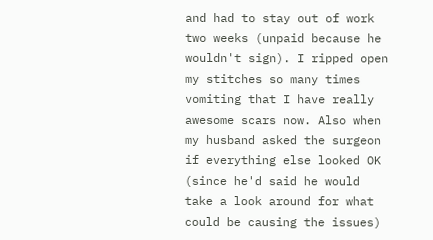and had to stay out of work two weeks (unpaid because he wouldn't sign). I ripped open my stitches so many times vomiting that I have really awesome scars now. Also when my husband asked the surgeon if everything else looked OK (since he'd said he would take a look around for what could be causing the issues)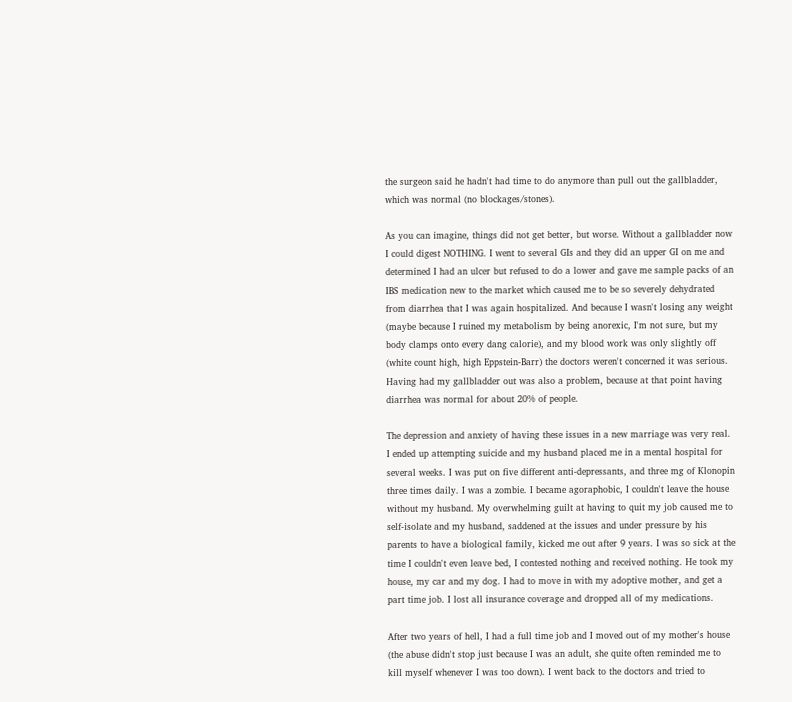the surgeon said he hadn't had time to do anymore than pull out the gallbladder, which was normal (no blockages/stones).

As you can imagine, things did not get better, but worse. Without a gallbladder now I could digest NOTHING. I went to several GIs and they did an upper GI on me and determined I had an ulcer but refused to do a lower and gave me sample packs of an IBS medication new to the market which caused me to be so severely dehydrated from diarrhea that I was again hospitalized. And because I wasn't losing any weight (maybe because I ruined my metabolism by being anorexic, I'm not sure, but my body clamps onto every dang calorie), and my blood work was only slightly off (white count high, high Eppstein-Barr) the doctors weren't concerned it was serious. Having had my gallbladder out was also a problem, because at that point having diarrhea was normal for about 20% of people.

The depression and anxiety of having these issues in a new marriage was very real. I ended up attempting suicide and my husband placed me in a mental hospital for several weeks. I was put on five different anti-depressants, and three mg of Klonopin three times daily. I was a zombie. I became agoraphobic, I couldn't leave the house without my husband. My overwhelming guilt at having to quit my job caused me to self-isolate and my husband, saddened at the issues and under pressure by his parents to have a biological family, kicked me out after 9 years. I was so sick at the time I couldn't even leave bed, I contested nothing and received nothing. He took my house, my car and my dog. I had to move in with my adoptive mother, and get a part time job. I lost all insurance coverage and dropped all of my medications.

After two years of hell, I had a full time job and I moved out of my mother's house (the abuse didn't stop just because I was an adult, she quite often reminded me to kill myself whenever I was too down). I went back to the doctors and tried to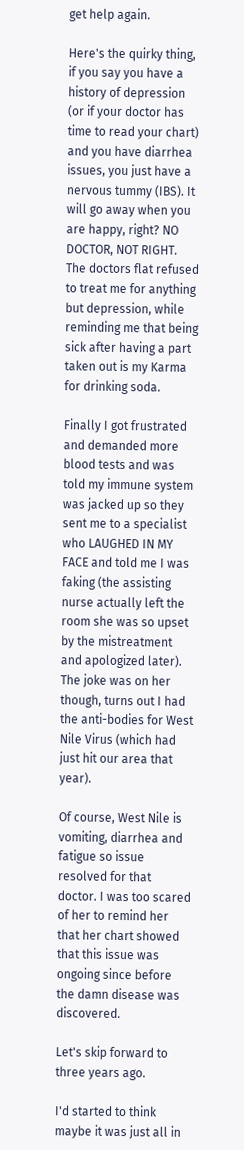get help again.

Here's the quirky thing, if you say you have a history of depression (or if your doctor has time to read your chart) and you have diarrhea issues, you just have a nervous tummy (IBS). It will go away when you are happy, right? NO DOCTOR, NOT RIGHT. The doctors flat refused to treat me for anything but depression, while reminding me that being sick after having a part taken out is my Karma for drinking soda.

Finally I got frustrated and demanded more blood tests and was told my immune system was jacked up so they sent me to a specialist who LAUGHED IN MY FACE and told me I was faking (the assisting nurse actually left the room she was so upset by the mistreatment and apologized later). The joke was on her though, turns out I had the anti-bodies for West Nile Virus (which had just hit our area that year).

Of course, West Nile is vomiting, diarrhea and fatigue so issue resolved for that doctor. I was too scared of her to remind her that her chart showed that this issue was ongoing since before the damn disease was discovered.

Let's skip forward to three years ago.

I'd started to think maybe it was just all in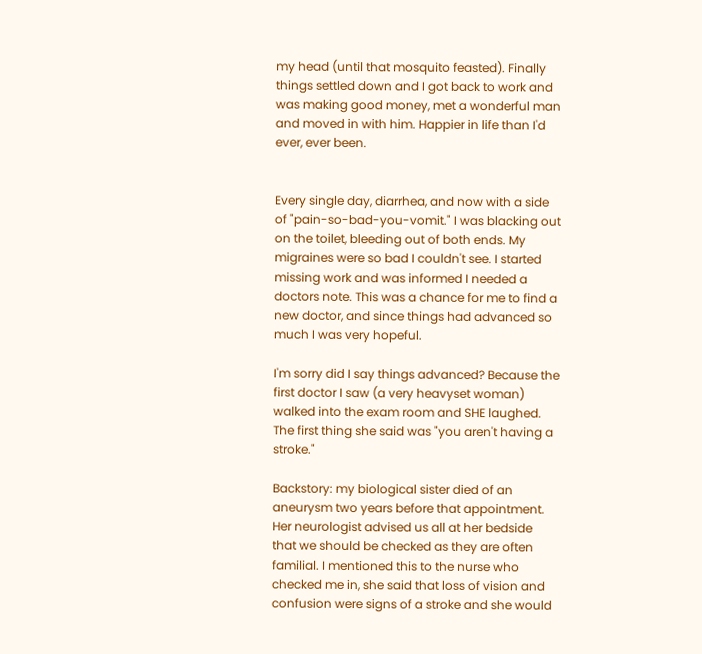my head (until that mosquito feasted). Finally things settled down and I got back to work and was making good money, met a wonderful man and moved in with him. Happier in life than I'd ever, ever been.


Every single day, diarrhea, and now with a side of "pain-so-bad-you-vomit." I was blacking out on the toilet, bleeding out of both ends. My migraines were so bad I couldn't see. I started missing work and was informed I needed a doctors note. This was a chance for me to find a new doctor, and since things had advanced so much I was very hopeful.

I'm sorry did I say things advanced? Because the first doctor I saw (a very heavyset woman) walked into the exam room and SHE laughed. The first thing she said was "you aren't having a stroke."

Backstory: my biological sister died of an aneurysm two years before that appointment. Her neurologist advised us all at her bedside that we should be checked as they are often familial. I mentioned this to the nurse who checked me in, she said that loss of vision and confusion were signs of a stroke and she would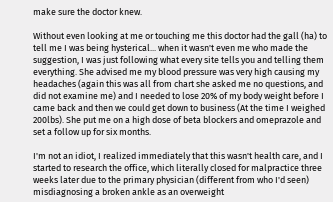make sure the doctor knew.

Without even looking at me or touching me this doctor had the gall (ha) to tell me I was being hysterical... when it wasn't even me who made the suggestion, I was just following what every site tells you and telling them everything. She advised me my blood pressure was very high causing my headaches (again this was all from chart she asked me no questions, and did not examine me) and I needed to lose 20% of my body weight before I came back and then we could get down to business (At the time I weighed 200lbs). She put me on a high dose of beta blockers and omeprazole and set a follow up for six months.

I'm not an idiot, I realized immediately that this wasn't health care, and I started to research the office, which literally closed for malpractice three weeks later due to the primary physician (different from who I'd seen) misdiagnosing a broken ankle as an overweight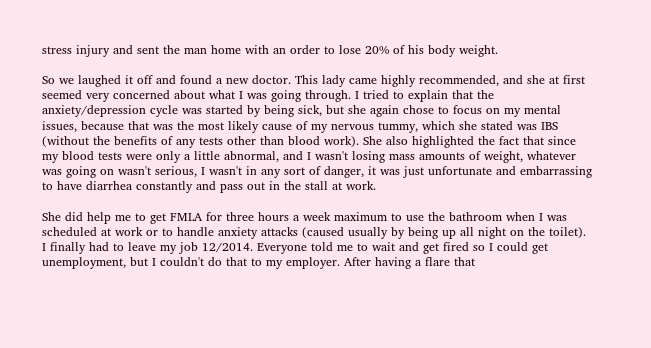stress injury and sent the man home with an order to lose 20% of his body weight.

So we laughed it off and found a new doctor. This lady came highly recommended, and she at first seemed very concerned about what I was going through. I tried to explain that the anxiety/depression cycle was started by being sick, but she again chose to focus on my mental issues, because that was the most likely cause of my nervous tummy, which she stated was IBS (without the benefits of any tests other than blood work). She also highlighted the fact that since my blood tests were only a little abnormal, and I wasn't losing mass amounts of weight, whatever was going on wasn't serious, I wasn't in any sort of danger, it was just unfortunate and embarrassing to have diarrhea constantly and pass out in the stall at work.

She did help me to get FMLA for three hours a week maximum to use the bathroom when I was scheduled at work or to handle anxiety attacks (caused usually by being up all night on the toilet). I finally had to leave my job 12/2014. Everyone told me to wait and get fired so I could get unemployment, but I couldn't do that to my employer. After having a flare that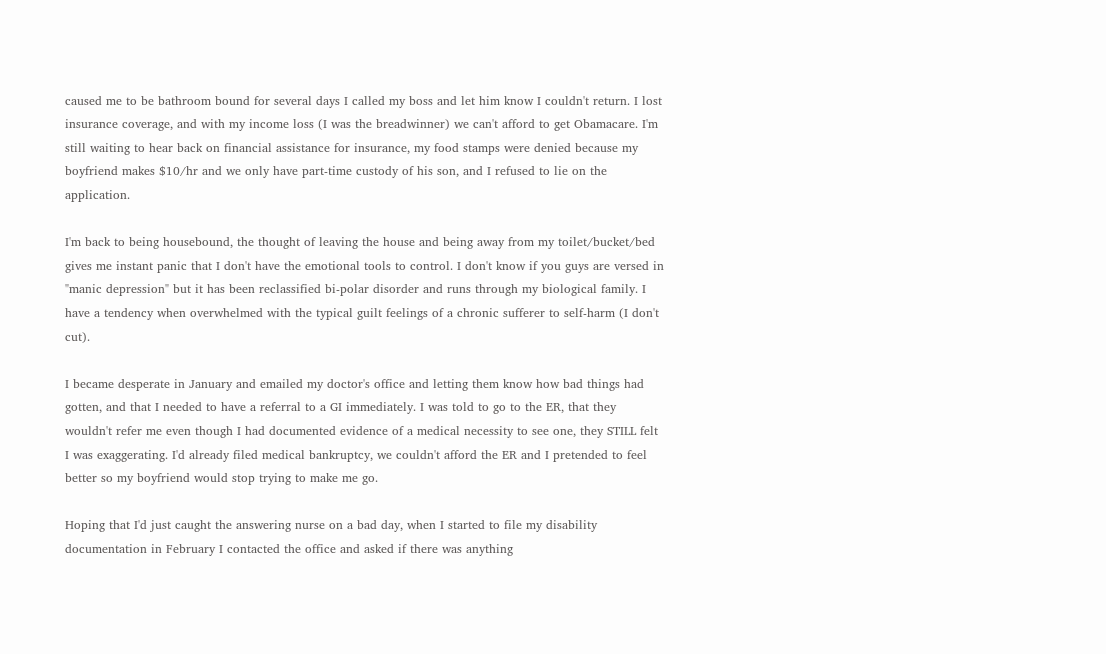caused me to be bathroom bound for several days I called my boss and let him know I couldn't return. I lost insurance coverage, and with my income loss (I was the breadwinner) we can't afford to get Obamacare. I'm still waiting to hear back on financial assistance for insurance, my food stamps were denied because my boyfriend makes $10/hr and we only have part-time custody of his son, and I refused to lie on the application.

I'm back to being housebound, the thought of leaving the house and being away from my toilet/bucket/bed gives me instant panic that I don't have the emotional tools to control. I don't know if you guys are versed in "manic depression" but it has been reclassified bi-polar disorder and runs through my biological family. I have a tendency when overwhelmed with the typical guilt feelings of a chronic sufferer to self-harm (I don't cut).

I became desperate in January and emailed my doctor's office and letting them know how bad things had gotten, and that I needed to have a referral to a GI immediately. I was told to go to the ER, that they wouldn't refer me even though I had documented evidence of a medical necessity to see one, they STILL felt I was exaggerating. I'd already filed medical bankruptcy, we couldn't afford the ER and I pretended to feel better so my boyfriend would stop trying to make me go.

Hoping that I'd just caught the answering nurse on a bad day, when I started to file my disability documentation in February I contacted the office and asked if there was anything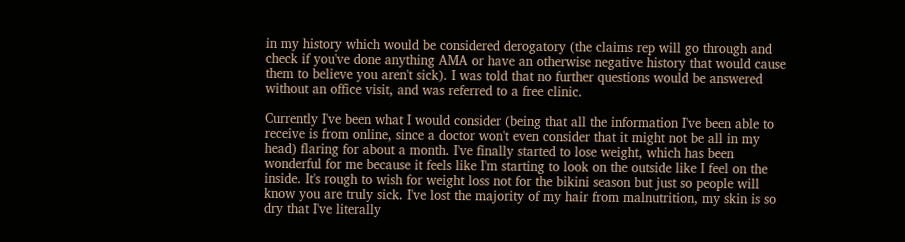in my history which would be considered derogatory (the claims rep will go through and check if you've done anything AMA or have an otherwise negative history that would cause them to believe you aren't sick). I was told that no further questions would be answered without an office visit, and was referred to a free clinic.

Currently I've been what I would consider (being that all the information I've been able to receive is from online, since a doctor won't even consider that it might not be all in my head) flaring for about a month. I've finally started to lose weight, which has been wonderful for me because it feels like I'm starting to look on the outside like I feel on the inside. It's rough to wish for weight loss not for the bikini season but just so people will know you are truly sick. I've lost the majority of my hair from malnutrition, my skin is so dry that I've literally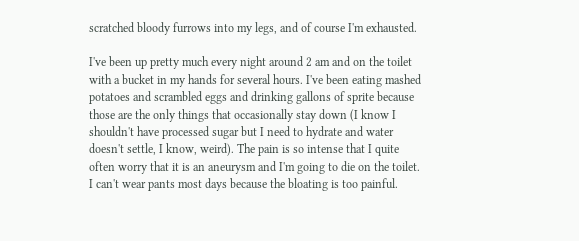scratched bloody furrows into my legs, and of course I'm exhausted.

I've been up pretty much every night around 2 am and on the toilet with a bucket in my hands for several hours. I've been eating mashed potatoes and scrambled eggs and drinking gallons of sprite because those are the only things that occasionally stay down (I know I shouldn't have processed sugar but I need to hydrate and water doesn't settle, I know, weird). The pain is so intense that I quite often worry that it is an aneurysm and I'm going to die on the toilet. I can't wear pants most days because the bloating is too painful.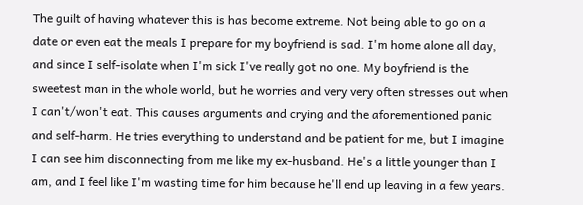The guilt of having whatever this is has become extreme. Not being able to go on a date or even eat the meals I prepare for my boyfriend is sad. I'm home alone all day, and since I self-isolate when I'm sick I've really got no one. My boyfriend is the sweetest man in the whole world, but he worries and very very often stresses out when I can't/won't eat. This causes arguments and crying and the aforementioned panic and self-harm. He tries everything to understand and be patient for me, but I imagine I can see him disconnecting from me like my ex-husband. He's a little younger than I am, and I feel like I'm wasting time for him because he'll end up leaving in a few years.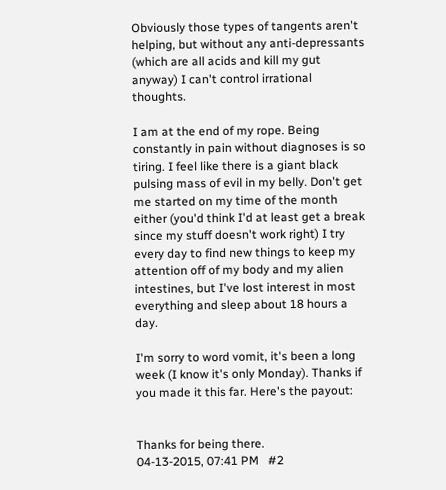Obviously those types of tangents aren't helping, but without any anti-depressants (which are all acids and kill my gut anyway) I can't control irrational thoughts.

I am at the end of my rope. Being constantly in pain without diagnoses is so tiring. I feel like there is a giant black pulsing mass of evil in my belly. Don't get me started on my time of the month either (you'd think I'd at least get a break since my stuff doesn't work right) I try every day to find new things to keep my attention off of my body and my alien intestines, but I've lost interest in most everything and sleep about 18 hours a day.

I'm sorry to word vomit, it's been a long week (I know it's only Monday). Thanks if you made it this far. Here's the payout:


Thanks for being there.
04-13-2015, 07:41 PM   #2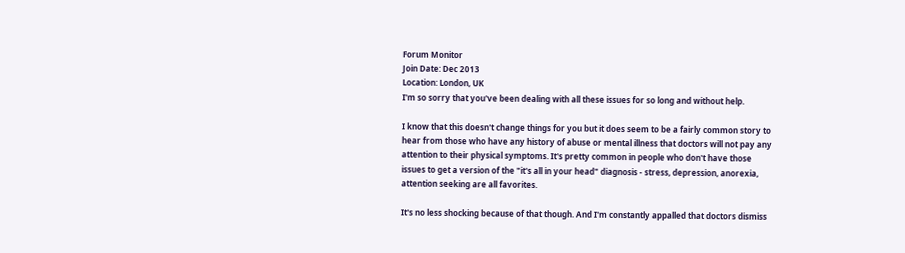Forum Monitor
Join Date: Dec 2013
Location: London, UK
I'm so sorry that you've been dealing with all these issues for so long and without help.

I know that this doesn't change things for you but it does seem to be a fairly common story to hear from those who have any history of abuse or mental illness that doctors will not pay any attention to their physical symptoms. It's pretty common in people who don't have those issues to get a version of the "it's all in your head" diagnosis - stress, depression, anorexia, attention seeking are all favorites.

It's no less shocking because of that though. And I'm constantly appalled that doctors dismiss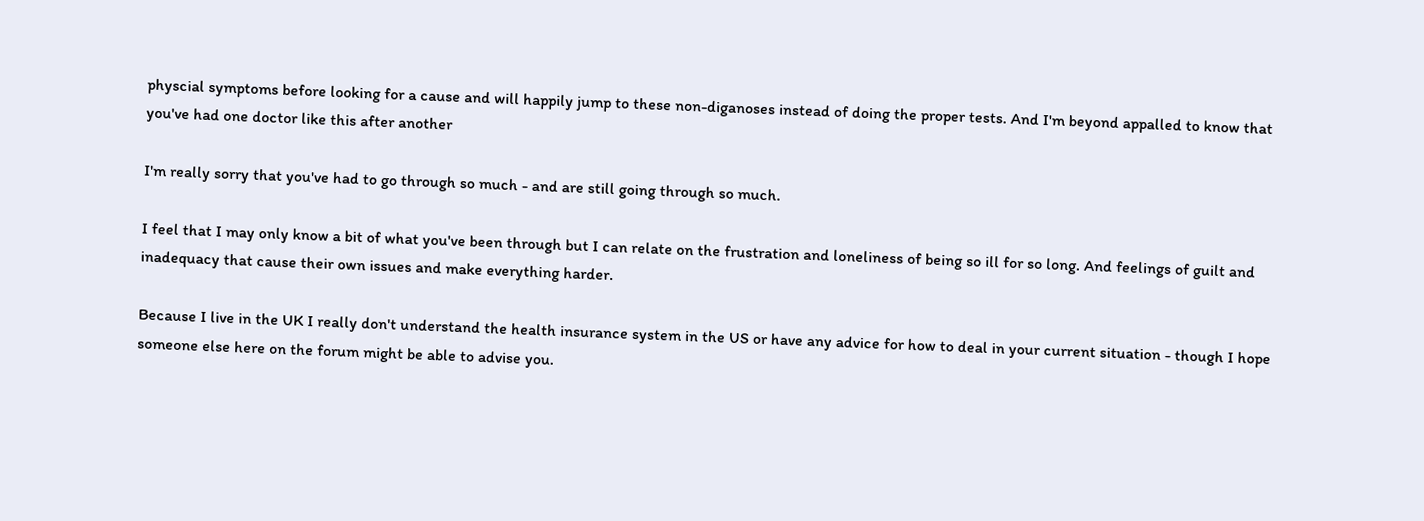physcial symptoms before looking for a cause and will happily jump to these non-diganoses instead of doing the proper tests. And I'm beyond appalled to know that you've had one doctor like this after another

I'm really sorry that you've had to go through so much - and are still going through so much.

I feel that I may only know a bit of what you've been through but I can relate on the frustration and loneliness of being so ill for so long. And feelings of guilt and inadequacy that cause their own issues and make everything harder.

Because I live in the UK I really don't understand the health insurance system in the US or have any advice for how to deal in your current situation - though I hope someone else here on the forum might be able to advise you.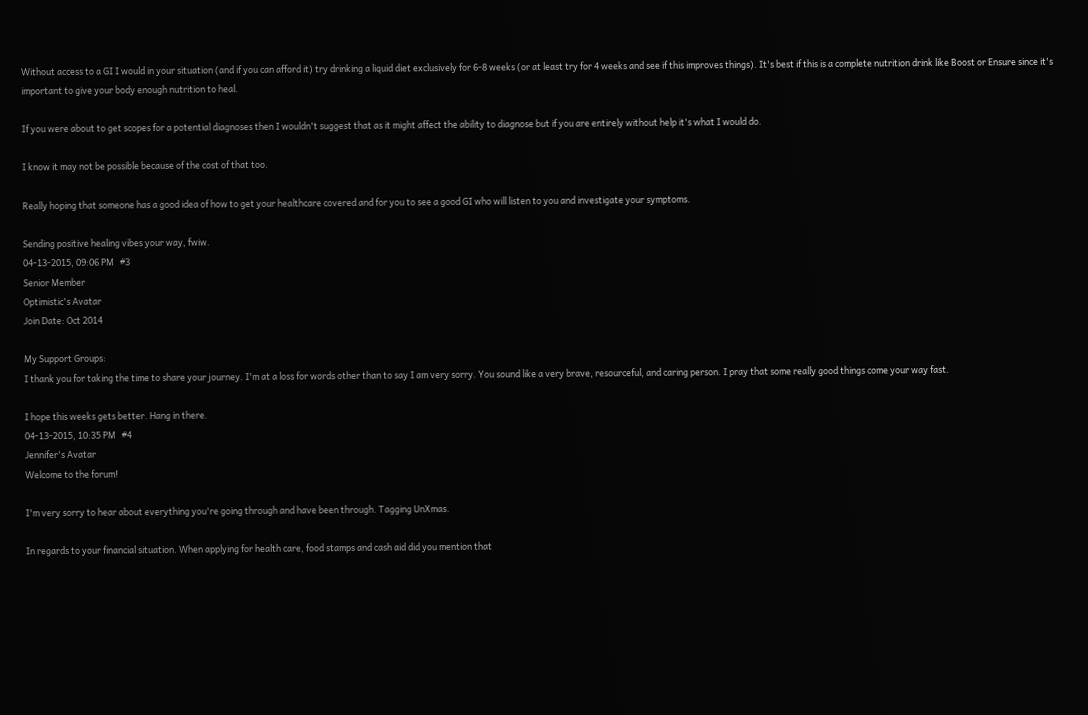Without access to a GI I would in your situation (and if you can afford it) try drinking a liquid diet exclusively for 6-8 weeks (or at least try for 4 weeks and see if this improves things). It's best if this is a complete nutrition drink like Boost or Ensure since it's important to give your body enough nutrition to heal.

If you were about to get scopes for a potential diagnoses then I wouldn't suggest that as it might affect the ability to diagnose but if you are entirely without help it's what I would do.

I know it may not be possible because of the cost of that too.

Really hoping that someone has a good idea of how to get your healthcare covered and for you to see a good GI who will listen to you and investigate your symptoms.

Sending positive healing vibes your way, fwiw.
04-13-2015, 09:06 PM   #3
Senior Member
Optimistic's Avatar
Join Date: Oct 2014

My Support Groups:
I thank you for taking the time to share your journey. I'm at a loss for words other than to say I am very sorry. You sound like a very brave, resourceful, and caring person. I pray that some really good things come your way fast.

I hope this weeks gets better. Hang in there.
04-13-2015, 10:35 PM   #4
Jennifer's Avatar
Welcome to the forum!

I'm very sorry to hear about everything you're going through and have been through. Tagging UnXmas.

In regards to your financial situation. When applying for health care, food stamps and cash aid did you mention that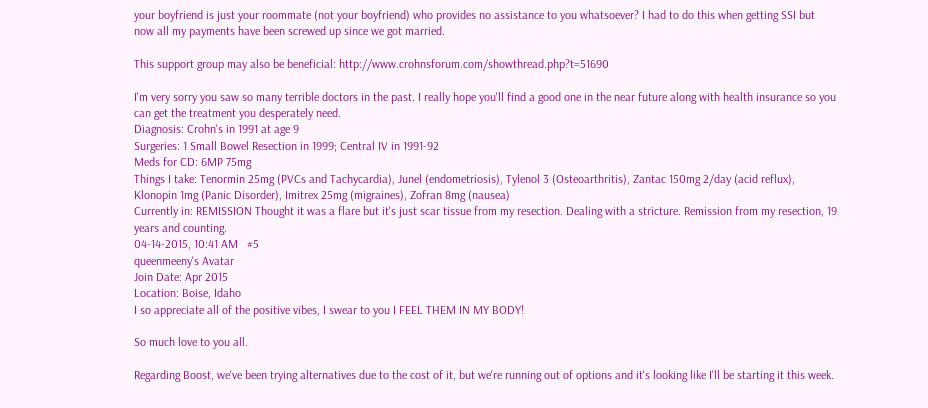your boyfriend is just your roommate (not your boyfriend) who provides no assistance to you whatsoever? I had to do this when getting SSI but now all my payments have been screwed up since we got married.

This support group may also be beneficial: http://www.crohnsforum.com/showthread.php?t=51690

I'm very sorry you saw so many terrible doctors in the past. I really hope you'll find a good one in the near future along with health insurance so you can get the treatment you desperately need.
Diagnosis: Crohn's in 1991 at age 9
Surgeries: 1 Small Bowel Resection in 1999; Central IV in 1991-92
Meds for CD: 6MP 75mg
Things I take: Tenormin 25mg (PVCs and Tachycardia), Junel (endometriosis), Tylenol 3 (Osteoarthritis), Zantac 150mg 2/day (acid reflux), Klonopin 1mg (Panic Disorder), Imitrex 25mg (migraines), Zofran 8mg (nausea)
Currently in: REMISSION Thought it was a flare but it's just scar tissue from my resection. Dealing with a stricture. Remission from my resection, 19 years and counting.
04-14-2015, 10:41 AM   #5
queenmeeny's Avatar
Join Date: Apr 2015
Location: Boise, Idaho
I so appreciate all of the positive vibes, I swear to you I FEEL THEM IN MY BODY!

So much love to you all.

Regarding Boost, we've been trying alternatives due to the cost of it, but we're running out of options and it's looking like I'll be starting it this week.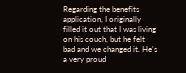Regarding the benefits application, I originally filled it out that I was living on his couch, but he felt bad and we changed it. He's a very proud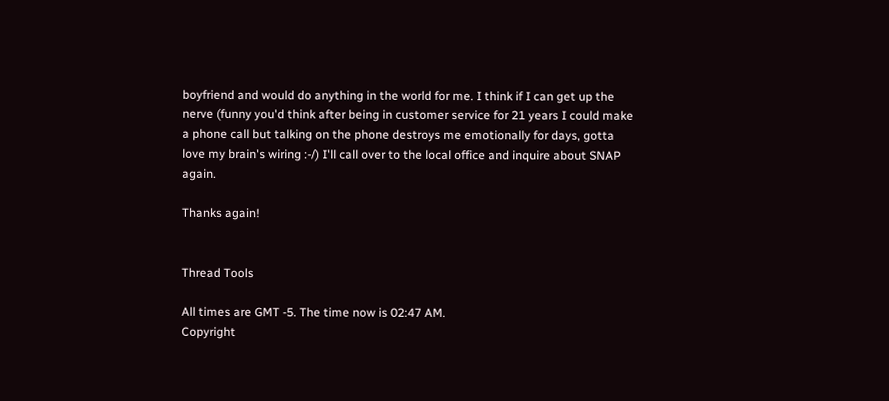boyfriend and would do anything in the world for me. I think if I can get up the nerve (funny you'd think after being in customer service for 21 years I could make a phone call but talking on the phone destroys me emotionally for days, gotta love my brain's wiring :-/) I'll call over to the local office and inquire about SNAP again.

Thanks again!


Thread Tools

All times are GMT -5. The time now is 02:47 AM.
Copyright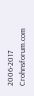2006-2017 Crohnsforum.com